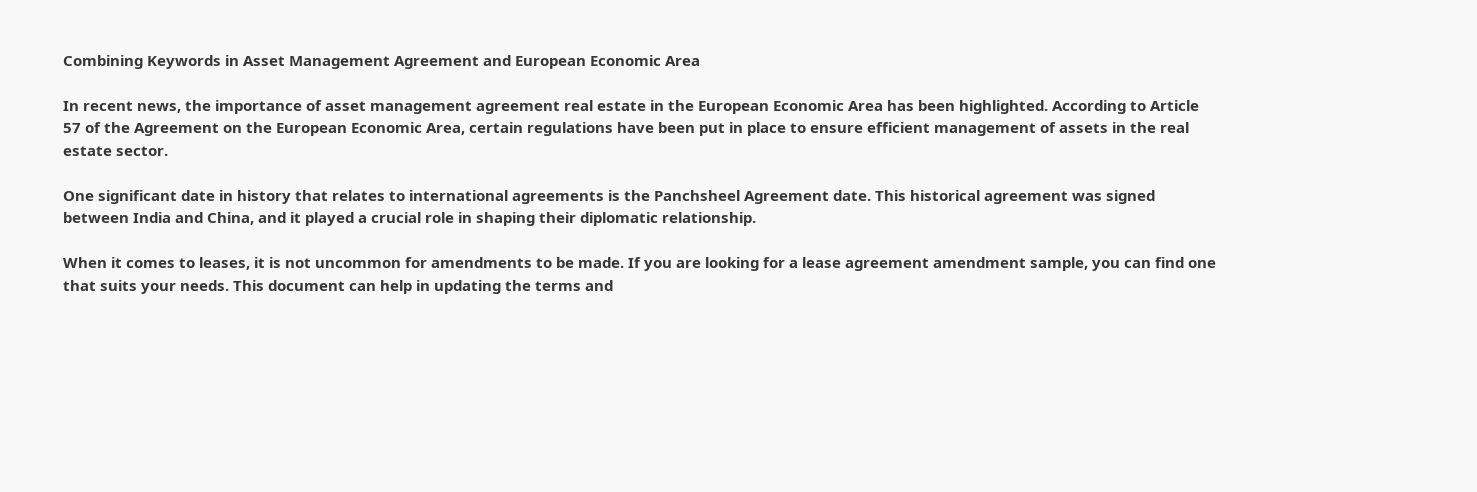Combining Keywords in Asset Management Agreement and European Economic Area

In recent news, the importance of asset management agreement real estate in the European Economic Area has been highlighted. According to Article 57 of the Agreement on the European Economic Area, certain regulations have been put in place to ensure efficient management of assets in the real estate sector.

One significant date in history that relates to international agreements is the Panchsheel Agreement date. This historical agreement was signed between India and China, and it played a crucial role in shaping their diplomatic relationship.

When it comes to leases, it is not uncommon for amendments to be made. If you are looking for a lease agreement amendment sample, you can find one that suits your needs. This document can help in updating the terms and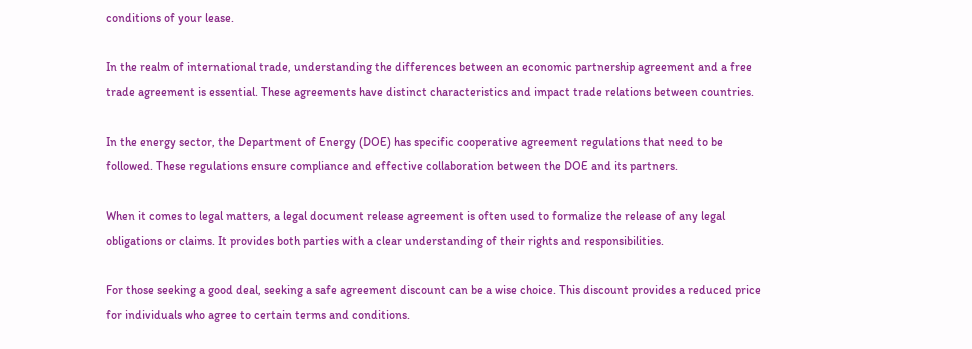conditions of your lease.

In the realm of international trade, understanding the differences between an economic partnership agreement and a free trade agreement is essential. These agreements have distinct characteristics and impact trade relations between countries.

In the energy sector, the Department of Energy (DOE) has specific cooperative agreement regulations that need to be followed. These regulations ensure compliance and effective collaboration between the DOE and its partners.

When it comes to legal matters, a legal document release agreement is often used to formalize the release of any legal obligations or claims. It provides both parties with a clear understanding of their rights and responsibilities.

For those seeking a good deal, seeking a safe agreement discount can be a wise choice. This discount provides a reduced price for individuals who agree to certain terms and conditions.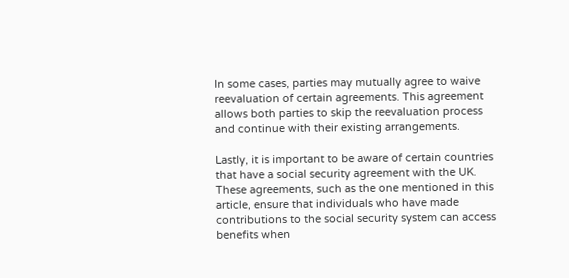In some cases, parties may mutually agree to waive reevaluation of certain agreements. This agreement allows both parties to skip the reevaluation process and continue with their existing arrangements.

Lastly, it is important to be aware of certain countries that have a social security agreement with the UK. These agreements, such as the one mentioned in this article, ensure that individuals who have made contributions to the social security system can access benefits when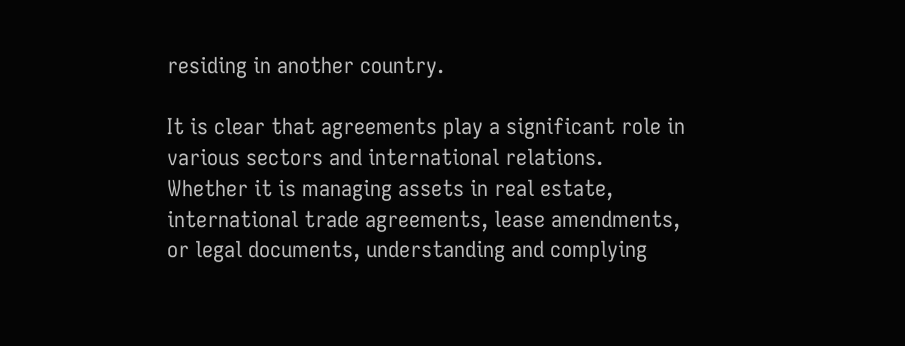residing in another country.

It is clear that agreements play a significant role in various sectors and international relations. Whether it is managing assets in real estate, international trade agreements, lease amendments, or legal documents, understanding and complying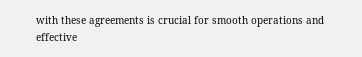with these agreements is crucial for smooth operations and effective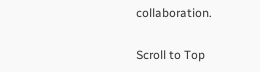collaboration.

Scroll to Top